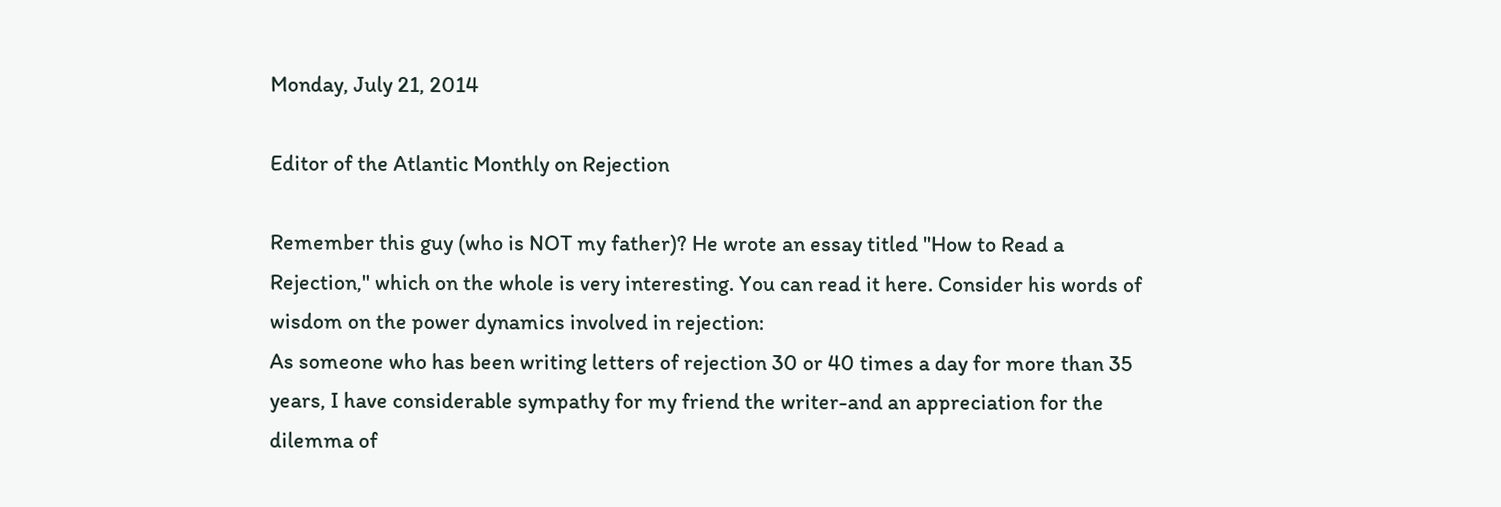Monday, July 21, 2014

Editor of the Atlantic Monthly on Rejection

Remember this guy (who is NOT my father)? He wrote an essay titled "How to Read a Rejection," which on the whole is very interesting. You can read it here. Consider his words of wisdom on the power dynamics involved in rejection:
As someone who has been writing letters of rejection 30 or 40 times a day for more than 35 years, I have considerable sympathy for my friend the writer-and an appreciation for the dilemma of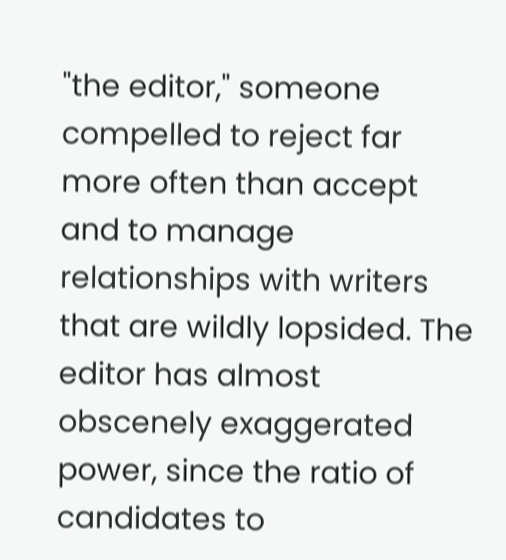"the editor," someone compelled to reject far more often than accept and to manage relationships with writers that are wildly lopsided. The editor has almost obscenely exaggerated power, since the ratio of candidates to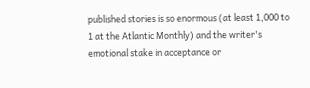published stories is so enormous (at least 1,000 to 1 at the Atlantic Monthly) and the writer's emotional stake in acceptance or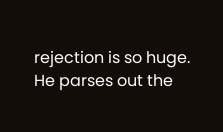rejection is so huge.
He parses out the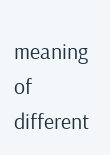meaning of different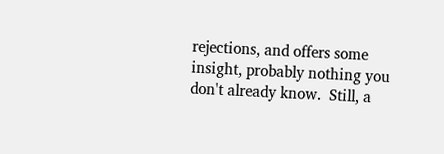rejections, and offers some insight, probably nothing you don't already know.  Still, a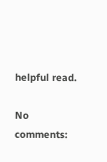helpful read.

No comments: